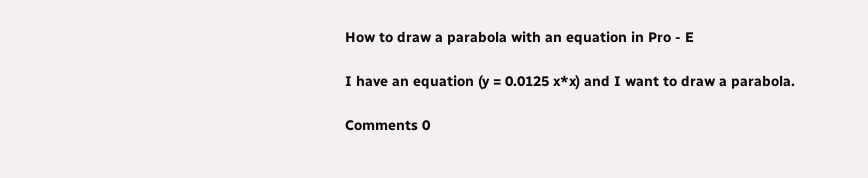How to draw a parabola with an equation in Pro - E

I have an equation (y = 0.0125 x*x) and I want to draw a parabola.

Comments 0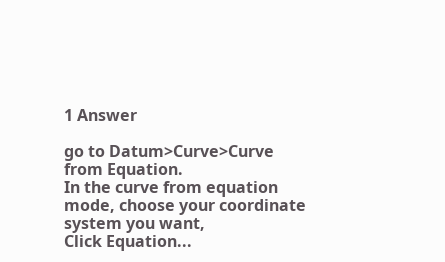1 Answer

go to Datum>Curve>Curve from Equation.
In the curve from equation mode, choose your coordinate system you want,
Click Equation...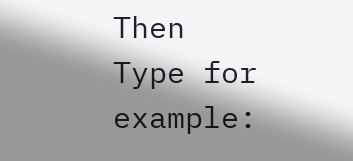Then
Type for example: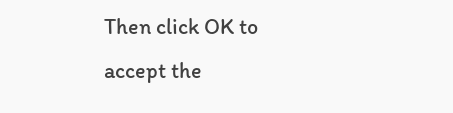Then click OK to accept the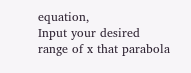equation,
Input your desired range of x that parabola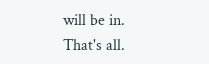will be in.
That's all.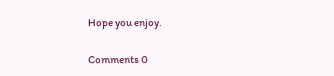Hope you enjoy.

Comments 0